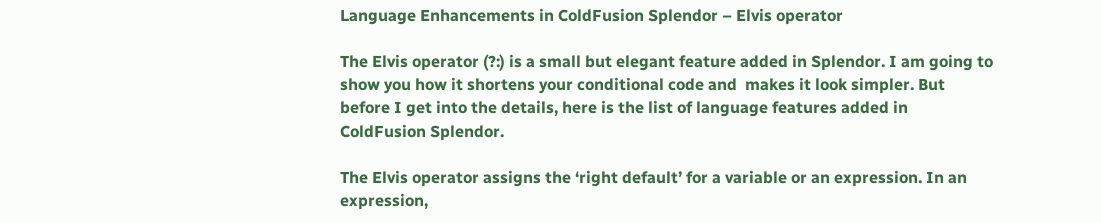Language Enhancements in ColdFusion Splendor – Elvis operator

The Elvis operator (?:) is a small but elegant feature added in Splendor. I am going to show you how it shortens your conditional code and  makes it look simpler. But before I get into the details, here is the list of language features added in ColdFusion Splendor.

The Elvis operator assigns the ‘right default’ for a variable or an expression. In an expression,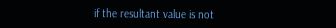if the resultant value is not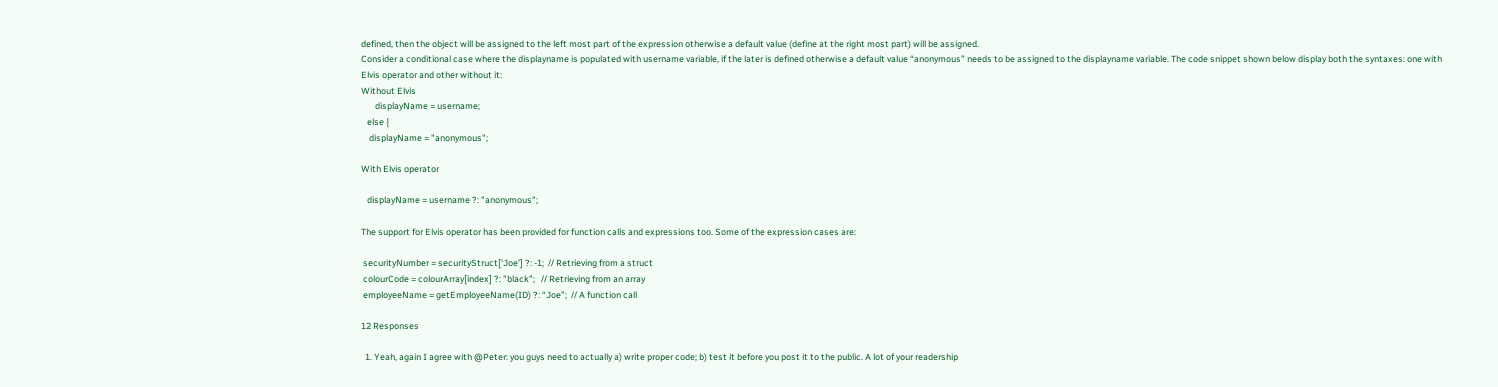defined, then the object will be assigned to the left most part of the expression otherwise a default value (define at the right most part) will be assigned.
Consider a conditional case where the displayname is populated with username variable, if the later is defined otherwise a default value “anonymous” needs to be assigned to the displayname variable. The code snippet shown below display both the syntaxes: one with Elvis operator and other without it:
Without Elvis
       displayName = username;
   else {
    displayName = "anonymous";

With Elvis operator

   displayName = username ?: "anonymous";

The support for Elvis operator has been provided for function calls and expressions too. Some of the expression cases are:

 securityNumber = securityStruct[‘Joe’] ?: -1;  // Retrieving from a struct
 colourCode = colourArray[index] ?: "black";   // Retrieving from an array
 employeeName = getEmployeeName(ID) ?: “Joe”;  // A function call

12 Responses

  1. Yeah, again I agree with @Peter: you guys need to actually a) write proper code; b) test it before you post it to the public. A lot of your readership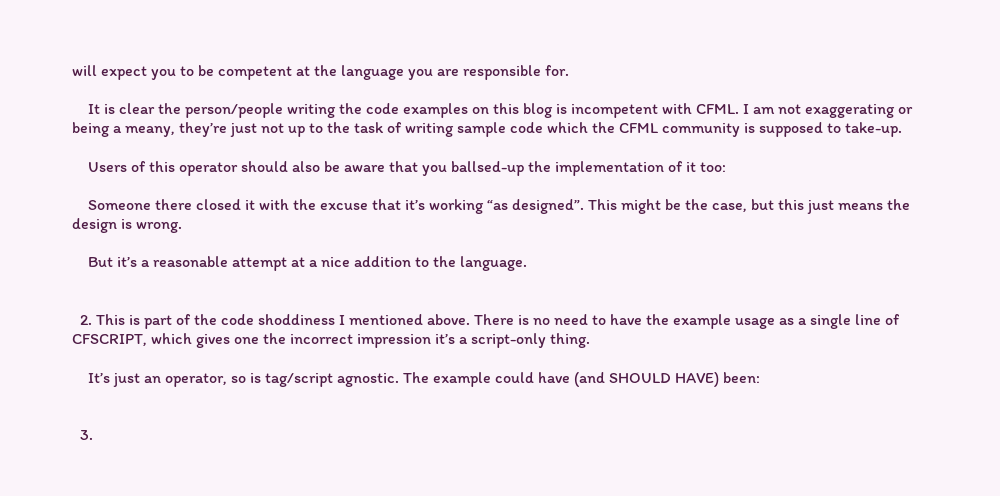will expect you to be competent at the language you are responsible for.

    It is clear the person/people writing the code examples on this blog is incompetent with CFML. I am not exaggerating or being a meany, they’re just not up to the task of writing sample code which the CFML community is supposed to take-up.

    Users of this operator should also be aware that you ballsed-up the implementation of it too:

    Someone there closed it with the excuse that it’s working “as designed”. This might be the case, but this just means the design is wrong.

    But it’s a reasonable attempt at a nice addition to the language.


  2. This is part of the code shoddiness I mentioned above. There is no need to have the example usage as a single line of CFSCRIPT, which gives one the incorrect impression it’s a script-only thing.

    It’s just an operator, so is tag/script agnostic. The example could have (and SHOULD HAVE) been:


  3.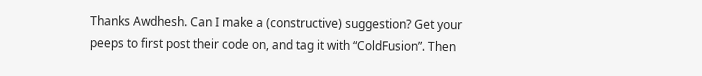Thanks Awdhesh. Can I make a (constructive) suggestion? Get your peeps to first post their code on, and tag it with “ColdFusion”. Then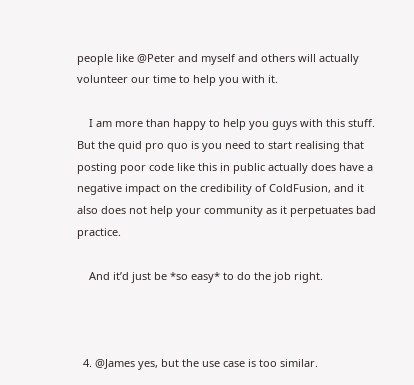people like @Peter and myself and others will actually volunteer our time to help you with it.

    I am more than happy to help you guys with this stuff. But the quid pro quo is you need to start realising that posting poor code like this in public actually does have a negative impact on the credibility of ColdFusion, and it also does not help your community as it perpetuates bad practice.

    And it’d just be *so easy* to do the job right.



  4. @James yes, but the use case is too similar.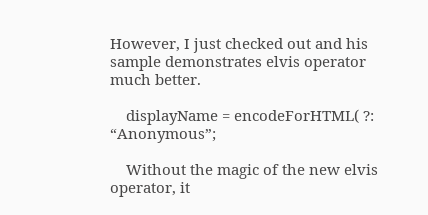However, I just checked out and his sample demonstrates elvis operator much better.

    displayName = encodeForHTML( ?: “Anonymous”;

    Without the magic of the new elvis operator, it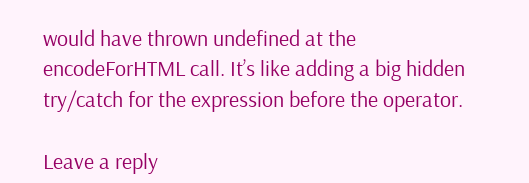would have thrown undefined at the encodeForHTML call. It’s like adding a big hidden try/catch for the expression before the operator.

Leave a reply